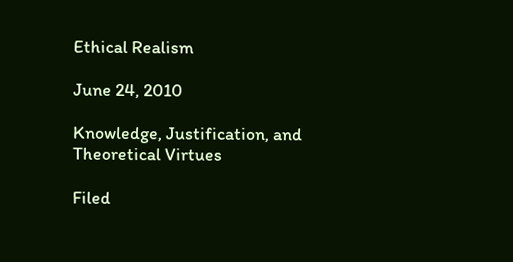Ethical Realism

June 24, 2010

Knowledge, Justification, and Theoretical Virtues

Filed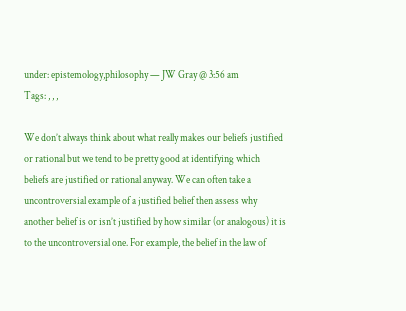under: epistemology,philosophy — JW Gray @ 3:56 am
Tags: , , ,

We don’t always think about what really makes our beliefs justified or rational but we tend to be pretty good at identifying which beliefs are justified or rational anyway. We can often take a uncontroversial example of a justified belief then assess why another belief is or isn’t justified by how similar (or analogous) it is to the uncontroversial one. For example, the belief in the law of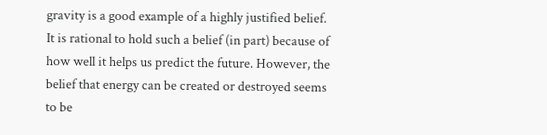gravity is a good example of a highly justified belief. It is rational to hold such a belief (in part) because of how well it helps us predict the future. However, the belief that energy can be created or destroyed seems to be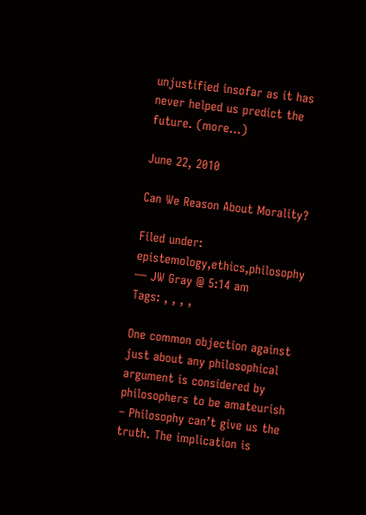unjustified insofar as it has never helped us predict the future. (more…)

June 22, 2010

Can We Reason About Morality?

Filed under: epistemology,ethics,philosophy — JW Gray @ 5:14 am
Tags: , , , ,

One common objection against just about any philosophical argument is considered by philosophers to be amateurish – Philosophy can’t give us the truth. The implication is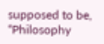supposed to be, “Philosophy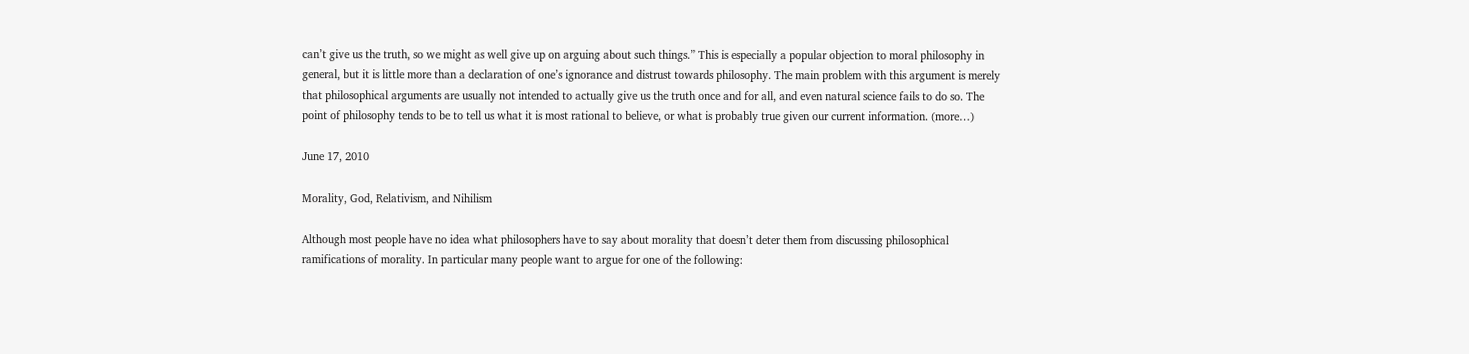can’t give us the truth, so we might as well give up on arguing about such things.” This is especially a popular objection to moral philosophy in general, but it is little more than a declaration of one’s ignorance and distrust towards philosophy. The main problem with this argument is merely that philosophical arguments are usually not intended to actually give us the truth once and for all, and even natural science fails to do so. The point of philosophy tends to be to tell us what it is most rational to believe, or what is probably true given our current information. (more…)

June 17, 2010

Morality, God, Relativism, and Nihilism

Although most people have no idea what philosophers have to say about morality that doesn’t deter them from discussing philosophical ramifications of morality. In particular many people want to argue for one of the following: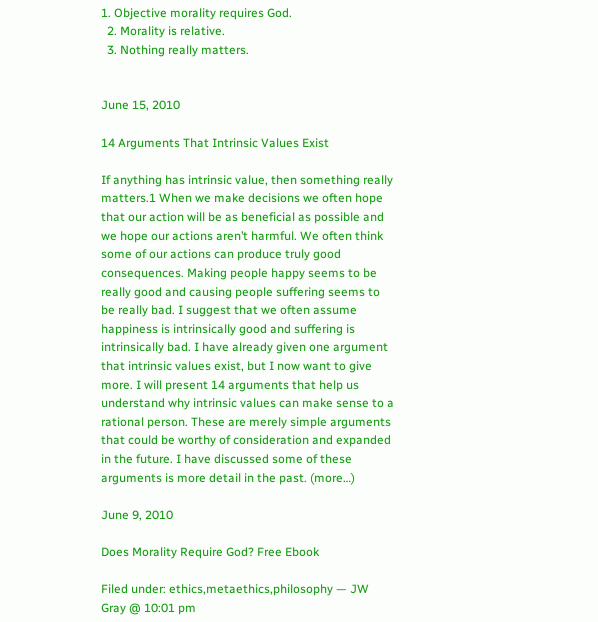1. Objective morality requires God.
  2. Morality is relative.
  3. Nothing really matters.


June 15, 2010

14 Arguments That Intrinsic Values Exist

If anything has intrinsic value, then something really matters.1 When we make decisions we often hope that our action will be as beneficial as possible and we hope our actions aren’t harmful. We often think some of our actions can produce truly good consequences. Making people happy seems to be really good and causing people suffering seems to be really bad. I suggest that we often assume happiness is intrinsically good and suffering is intrinsically bad. I have already given one argument that intrinsic values exist, but I now want to give more. I will present 14 arguments that help us understand why intrinsic values can make sense to a rational person. These are merely simple arguments that could be worthy of consideration and expanded in the future. I have discussed some of these arguments is more detail in the past. (more…)

June 9, 2010

Does Morality Require God? Free Ebook

Filed under: ethics,metaethics,philosophy — JW Gray @ 10:01 pm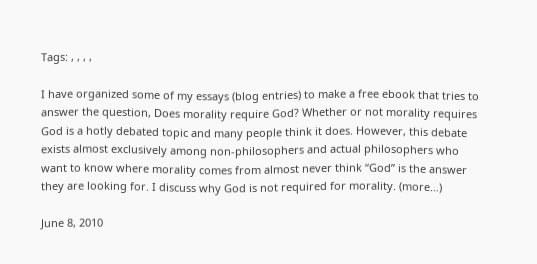Tags: , , , ,

I have organized some of my essays (blog entries) to make a free ebook that tries to answer the question, Does morality require God? Whether or not morality requires God is a hotly debated topic and many people think it does. However, this debate exists almost exclusively among non-philosophers and actual philosophers who want to know where morality comes from almost never think “God” is the answer they are looking for. I discuss why God is not required for morality. (more…)

June 8, 2010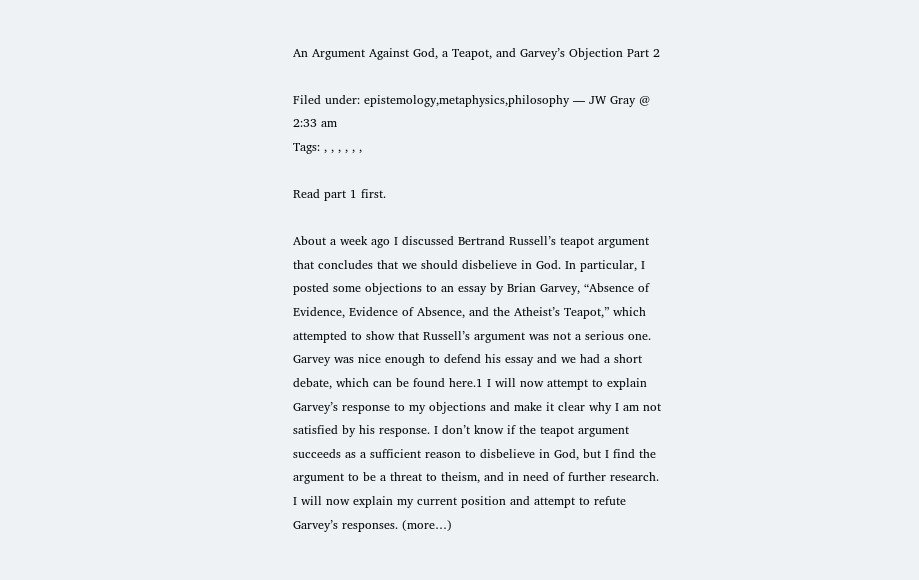An Argument Against God, a Teapot, and Garvey’s Objection Part 2

Filed under: epistemology,metaphysics,philosophy — JW Gray @ 2:33 am
Tags: , , , , , ,

Read part 1 first.

About a week ago I discussed Bertrand Russell’s teapot argument that concludes that we should disbelieve in God. In particular, I posted some objections to an essay by Brian Garvey, “Absence of Evidence, Evidence of Absence, and the Atheist’s Teapot,” which attempted to show that Russell’s argument was not a serious one. Garvey was nice enough to defend his essay and we had a short debate, which can be found here.1 I will now attempt to explain Garvey’s response to my objections and make it clear why I am not satisfied by his response. I don’t know if the teapot argument succeeds as a sufficient reason to disbelieve in God, but I find the argument to be a threat to theism, and in need of further research. I will now explain my current position and attempt to refute Garvey’s responses. (more…)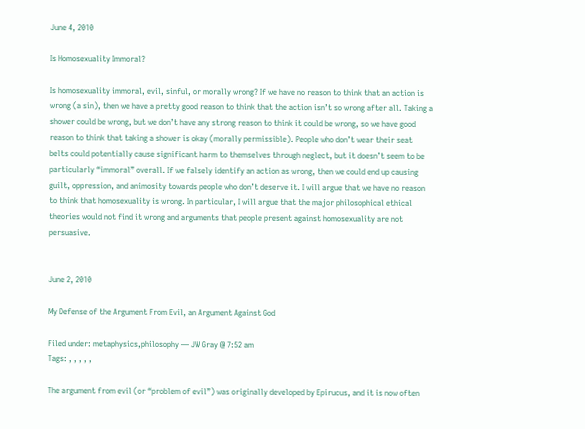June 4, 2010

Is Homosexuality Immoral?

Is homosexuality immoral, evil, sinful, or morally wrong? If we have no reason to think that an action is wrong (a sin), then we have a pretty good reason to think that the action isn’t so wrong after all. Taking a shower could be wrong, but we don’t have any strong reason to think it could be wrong, so we have good reason to think that taking a shower is okay (morally permissible). People who don’t wear their seat belts could potentially cause significant harm to themselves through neglect, but it doesn’t seem to be particularly “immoral” overall. If we falsely identify an action as wrong, then we could end up causing guilt, oppression, and animosity towards people who don’t deserve it. I will argue that we have no reason to think that homosexuality is wrong. In particular, I will argue that the major philosophical ethical theories would not find it wrong and arguments that people present against homosexuality are not persuasive.


June 2, 2010

My Defense of the Argument From Evil, an Argument Against God

Filed under: metaphysics,philosophy — JW Gray @ 7:52 am
Tags: , , , , ,

The argument from evil (or “problem of evil”) was originally developed by Epirucus, and it is now often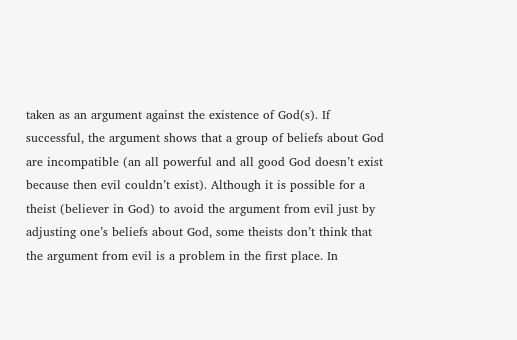taken as an argument against the existence of God(s). If successful, the argument shows that a group of beliefs about God are incompatible (an all powerful and all good God doesn’t exist because then evil couldn’t exist). Although it is possible for a theist (believer in God) to avoid the argument from evil just by adjusting one’s beliefs about God, some theists don’t think that the argument from evil is a problem in the first place. In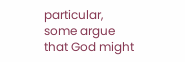particular, some argue that God might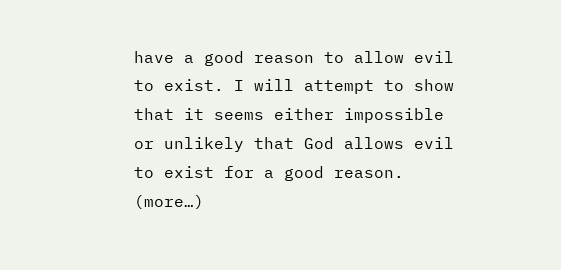have a good reason to allow evil to exist. I will attempt to show that it seems either impossible or unlikely that God allows evil to exist for a good reason. (more…)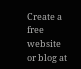Create a free website or blog at